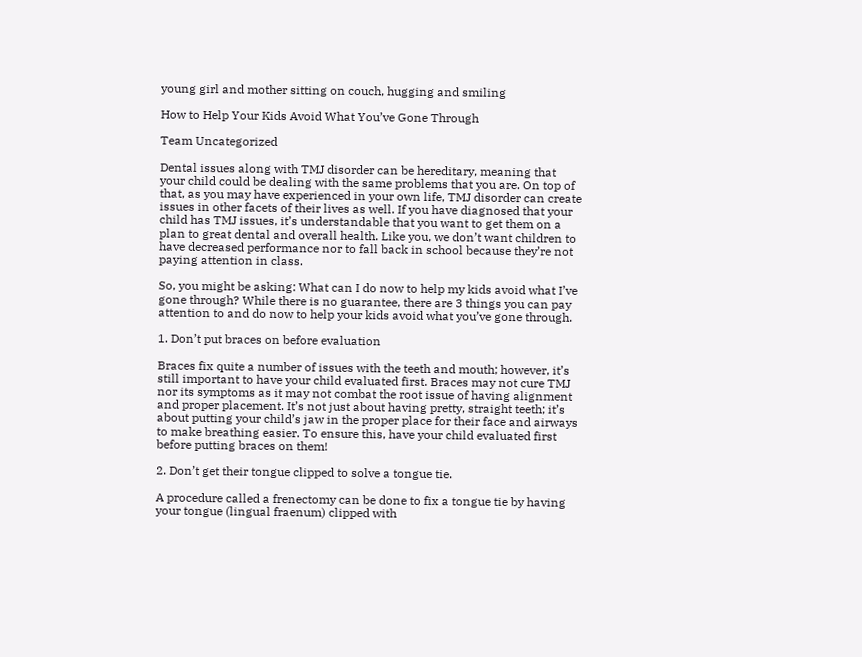young girl and mother sitting on couch, hugging and smiling

How to Help Your Kids Avoid What You’ve Gone Through

Team Uncategorized

Dental issues along with TMJ disorder can be hereditary, meaning that your child could be dealing with the same problems that you are. On top of that, as you may have experienced in your own life, TMJ disorder can create issues in other facets of their lives as well. If you have diagnosed that your child has TMJ issues, it’s understandable that you want to get them on a plan to great dental and overall health. Like you, we don’t want children to have decreased performance nor to fall back in school because they’re not paying attention in class.

So, you might be asking: What can I do now to help my kids avoid what I’ve gone through? While there is no guarantee, there are 3 things you can pay attention to and do now to help your kids avoid what you’ve gone through.

1. Don’t put braces on before evaluation

Braces fix quite a number of issues with the teeth and mouth; however, it’s still important to have your child evaluated first. Braces may not cure TMJ nor its symptoms as it may not combat the root issue of having alignment and proper placement. It’s not just about having pretty, straight teeth; it’s about putting your child’s jaw in the proper place for their face and airways to make breathing easier. To ensure this, have your child evaluated first before putting braces on them!

2. Don’t get their tongue clipped to solve a tongue tie.

A procedure called a frenectomy can be done to fix a tongue tie by having your tongue (lingual fraenum) clipped with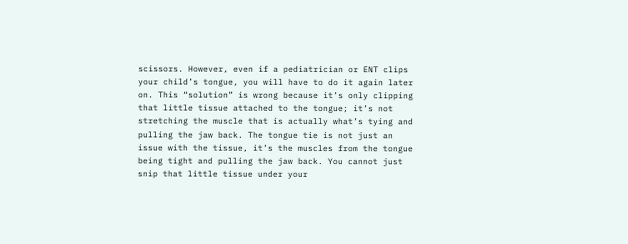scissors. However, even if a pediatrician or ENT clips your child’s tongue, you will have to do it again later on. This “solution” is wrong because it’s only clipping that little tissue attached to the tongue; it’s not stretching the muscle that is actually what’s tying and pulling the jaw back. The tongue tie is not just an issue with the tissue, it’s the muscles from the tongue being tight and pulling the jaw back. You cannot just snip that little tissue under your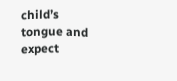child’s tongue and expect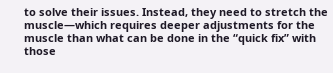to solve their issues. Instead, they need to stretch the muscle—which requires deeper adjustments for the muscle than what can be done in the “quick fix” with those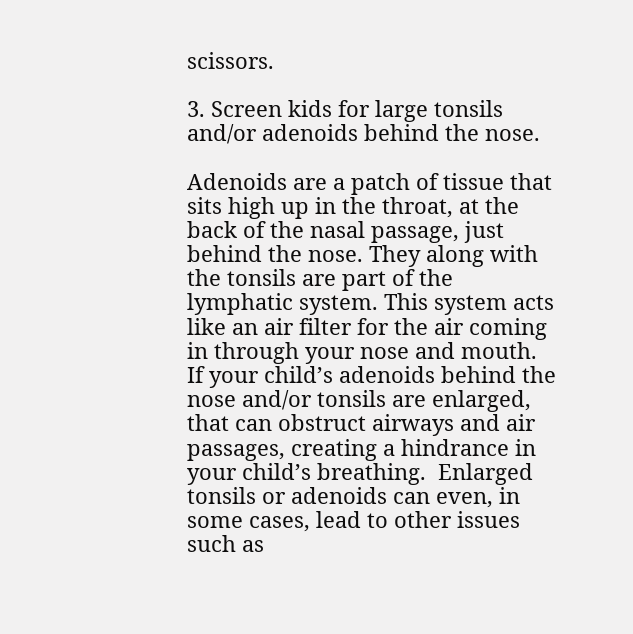scissors.

3. Screen kids for large tonsils and/or adenoids behind the nose.

Adenoids are a patch of tissue that sits high up in the throat, at the back of the nasal passage, just behind the nose. They along with the tonsils are part of the lymphatic system. This system acts like an air filter for the air coming in through your nose and mouth. If your child’s adenoids behind the nose and/or tonsils are enlarged, that can obstruct airways and air passages, creating a hindrance in your child’s breathing.  Enlarged tonsils or adenoids can even, in some cases, lead to other issues such as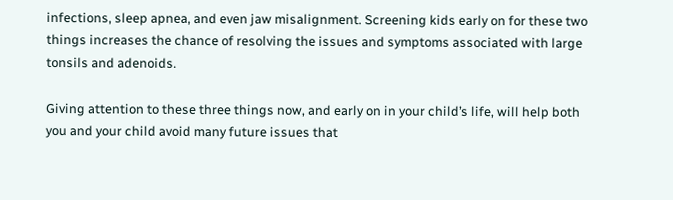infections, sleep apnea, and even jaw misalignment. Screening kids early on for these two things increases the chance of resolving the issues and symptoms associated with large tonsils and adenoids.

Giving attention to these three things now, and early on in your child’s life, will help both you and your child avoid many future issues that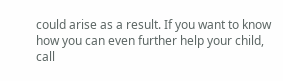could arise as a result. If you want to know how you can even further help your child, call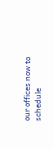our offices now to schedule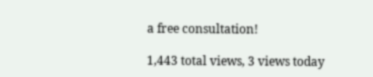a free consultation!

1,443 total views, 3 views today